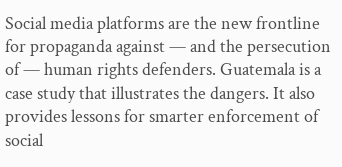Social media platforms are the new frontline for propaganda against — and the persecution of — human rights defenders. Guatemala is a case study that illustrates the dangers. It also provides lessons for smarter enforcement of social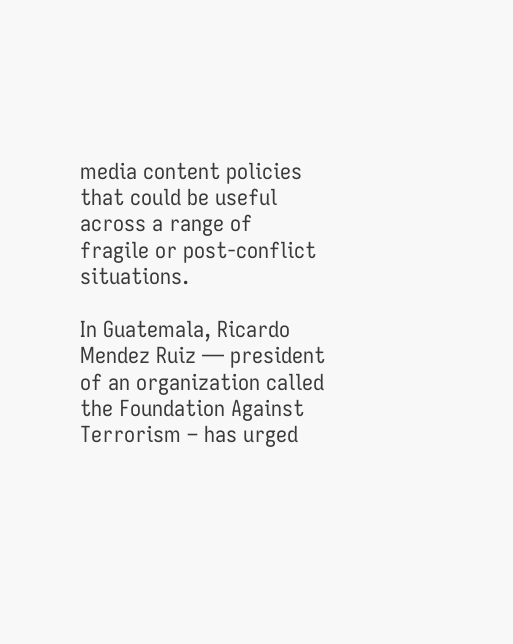media content policies that could be useful across a range of fragile or post-conflict situations.

In Guatemala, Ricardo Mendez Ruiz — president of an organization called the Foundation Against Terrorism – has urged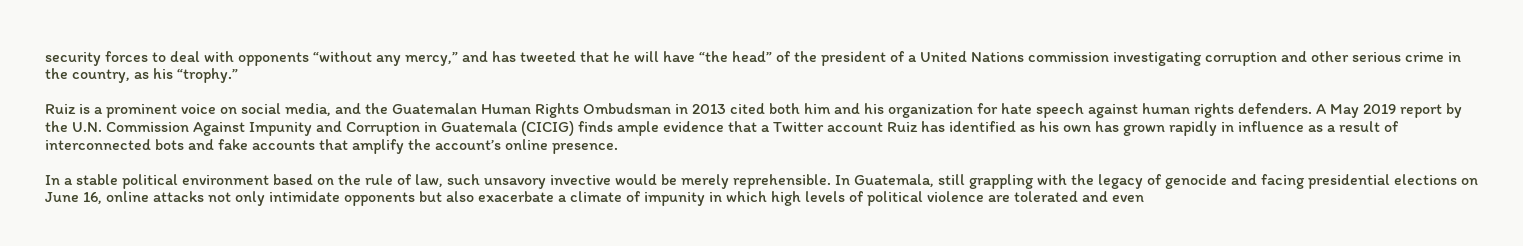security forces to deal with opponents “without any mercy,” and has tweeted that he will have “the head” of the president of a United Nations commission investigating corruption and other serious crime in the country, as his “trophy.”

Ruiz is a prominent voice on social media, and the Guatemalan Human Rights Ombudsman in 2013 cited both him and his organization for hate speech against human rights defenders. A May 2019 report by the U.N. Commission Against Impunity and Corruption in Guatemala (CICIG) finds ample evidence that a Twitter account Ruiz has identified as his own has grown rapidly in influence as a result of interconnected bots and fake accounts that amplify the account’s online presence.

In a stable political environment based on the rule of law, such unsavory invective would be merely reprehensible. In Guatemala, still grappling with the legacy of genocide and facing presidential elections on June 16, online attacks not only intimidate opponents but also exacerbate a climate of impunity in which high levels of political violence are tolerated and even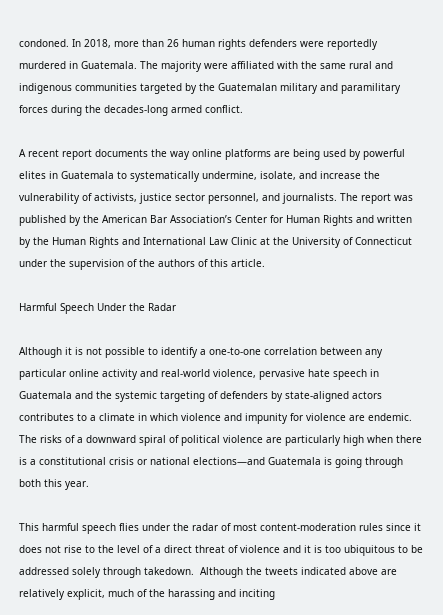condoned. In 2018, more than 26 human rights defenders were reportedly murdered in Guatemala. The majority were affiliated with the same rural and indigenous communities targeted by the Guatemalan military and paramilitary forces during the decades-long armed conflict.

A recent report documents the way online platforms are being used by powerful elites in Guatemala to systematically undermine, isolate, and increase the vulnerability of activists, justice sector personnel, and journalists. The report was published by the American Bar Association’s Center for Human Rights and written by the Human Rights and International Law Clinic at the University of Connecticut under the supervision of the authors of this article.

Harmful Speech Under the Radar

Although it is not possible to identify a one-to-one correlation between any particular online activity and real-world violence, pervasive hate speech in Guatemala and the systemic targeting of defenders by state-aligned actors contributes to a climate in which violence and impunity for violence are endemic. The risks of a downward spiral of political violence are particularly high when there is a constitutional crisis or national elections—and Guatemala is going through both this year.

This harmful speech flies under the radar of most content-moderation rules since it does not rise to the level of a direct threat of violence and it is too ubiquitous to be addressed solely through takedown.  Although the tweets indicated above are relatively explicit, much of the harassing and inciting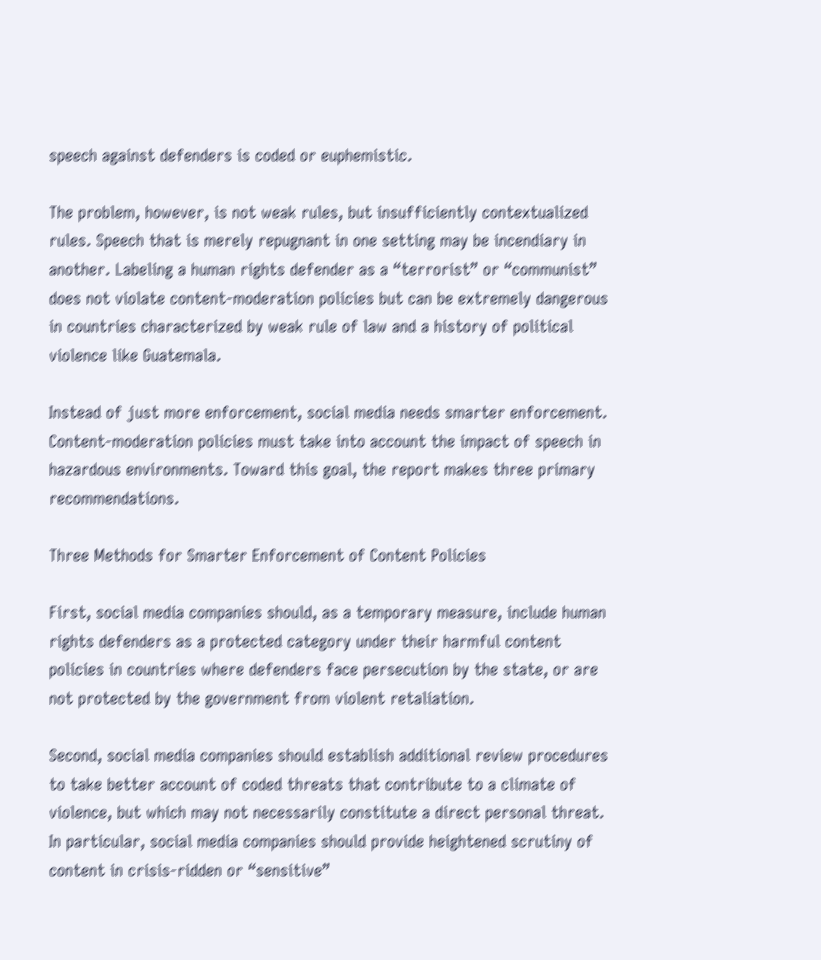speech against defenders is coded or euphemistic.

The problem, however, is not weak rules, but insufficiently contextualized rules. Speech that is merely repugnant in one setting may be incendiary in another. Labeling a human rights defender as a “terrorist” or “communist” does not violate content-moderation policies but can be extremely dangerous in countries characterized by weak rule of law and a history of political violence like Guatemala.

Instead of just more enforcement, social media needs smarter enforcement. Content-moderation policies must take into account the impact of speech in hazardous environments. Toward this goal, the report makes three primary recommendations.

Three Methods for Smarter Enforcement of Content Policies

First, social media companies should, as a temporary measure, include human rights defenders as a protected category under their harmful content policies in countries where defenders face persecution by the state, or are not protected by the government from violent retaliation.

Second, social media companies should establish additional review procedures to take better account of coded threats that contribute to a climate of violence, but which may not necessarily constitute a direct personal threat. In particular, social media companies should provide heightened scrutiny of content in crisis-ridden or “sensitive”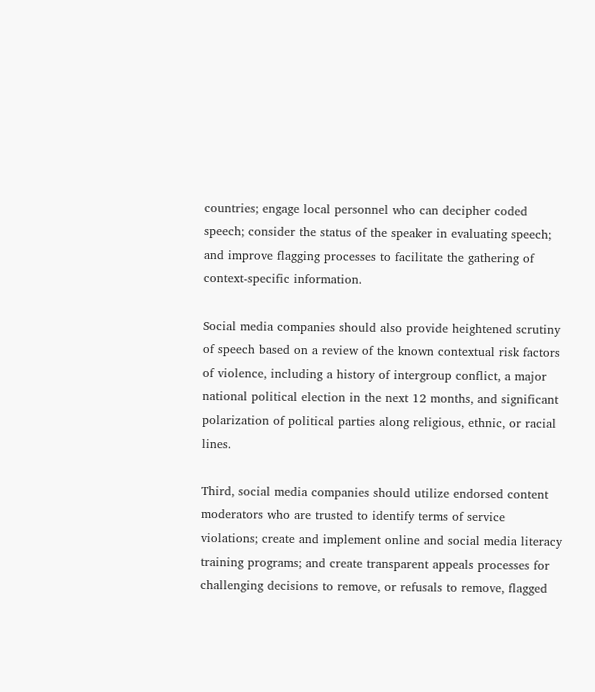countries; engage local personnel who can decipher coded speech; consider the status of the speaker in evaluating speech; and improve flagging processes to facilitate the gathering of context-specific information.

Social media companies should also provide heightened scrutiny of speech based on a review of the known contextual risk factors of violence, including a history of intergroup conflict, a major national political election in the next 12 months, and significant polarization of political parties along religious, ethnic, or racial lines.

Third, social media companies should utilize endorsed content moderators who are trusted to identify terms of service violations; create and implement online and social media literacy training programs; and create transparent appeals processes for challenging decisions to remove, or refusals to remove, flagged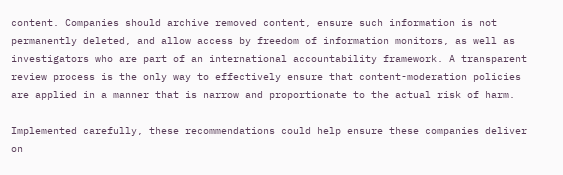content. Companies should archive removed content, ensure such information is not permanently deleted, and allow access by freedom of information monitors, as well as investigators who are part of an international accountability framework. A transparent review process is the only way to effectively ensure that content-moderation policies are applied in a manner that is narrow and proportionate to the actual risk of harm.

Implemented carefully, these recommendations could help ensure these companies deliver on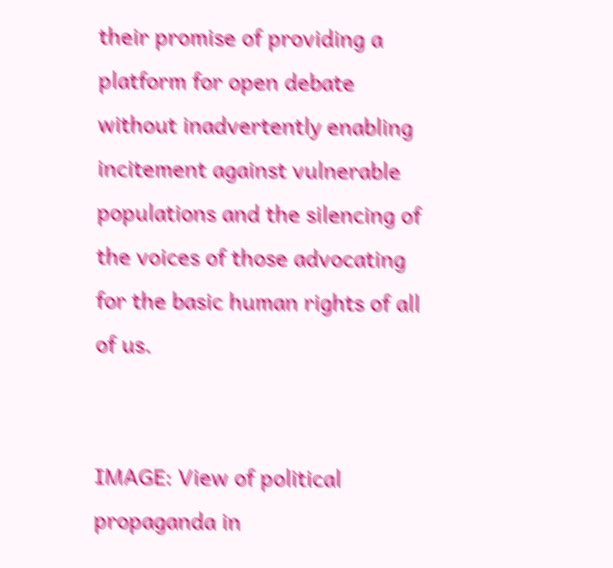their promise of providing a platform for open debate without inadvertently enabling incitement against vulnerable populations and the silencing of the voices of those advocating for the basic human rights of all of us.


IMAGE: View of political propaganda in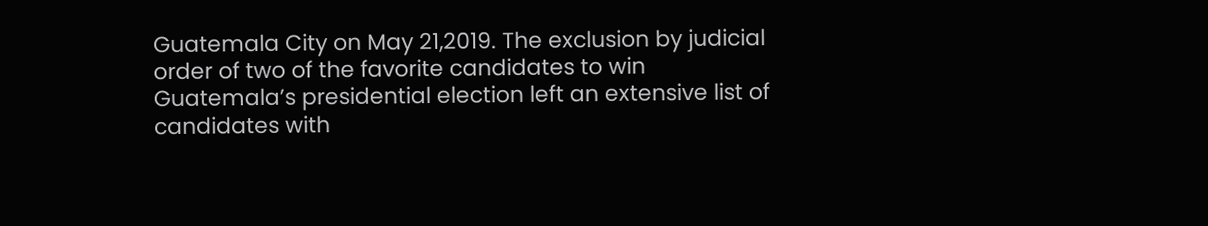Guatemala City on May 21,2019. The exclusion by judicial order of two of the favorite candidates to win Guatemala’s presidential election left an extensive list of candidates with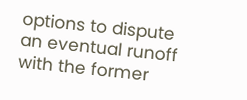options to dispute an eventual runoff with the former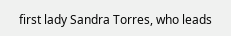first lady Sandra Torres, who leads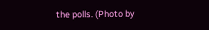the polls. (Photo by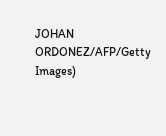JOHAN ORDONEZ/AFP/Getty Images)